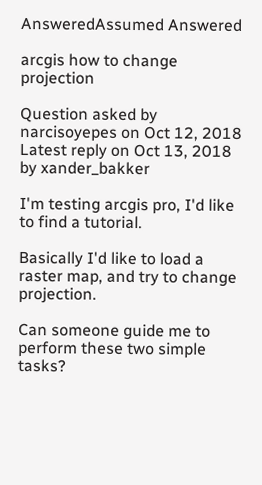AnsweredAssumed Answered

arcgis how to change projection

Question asked by narcisoyepes on Oct 12, 2018
Latest reply on Oct 13, 2018 by xander_bakker

I'm testing arcgis pro, I'd like to find a tutorial.

Basically I'd like to load a raster map, and try to change projection.

Can someone guide me to perform these two simple tasks?